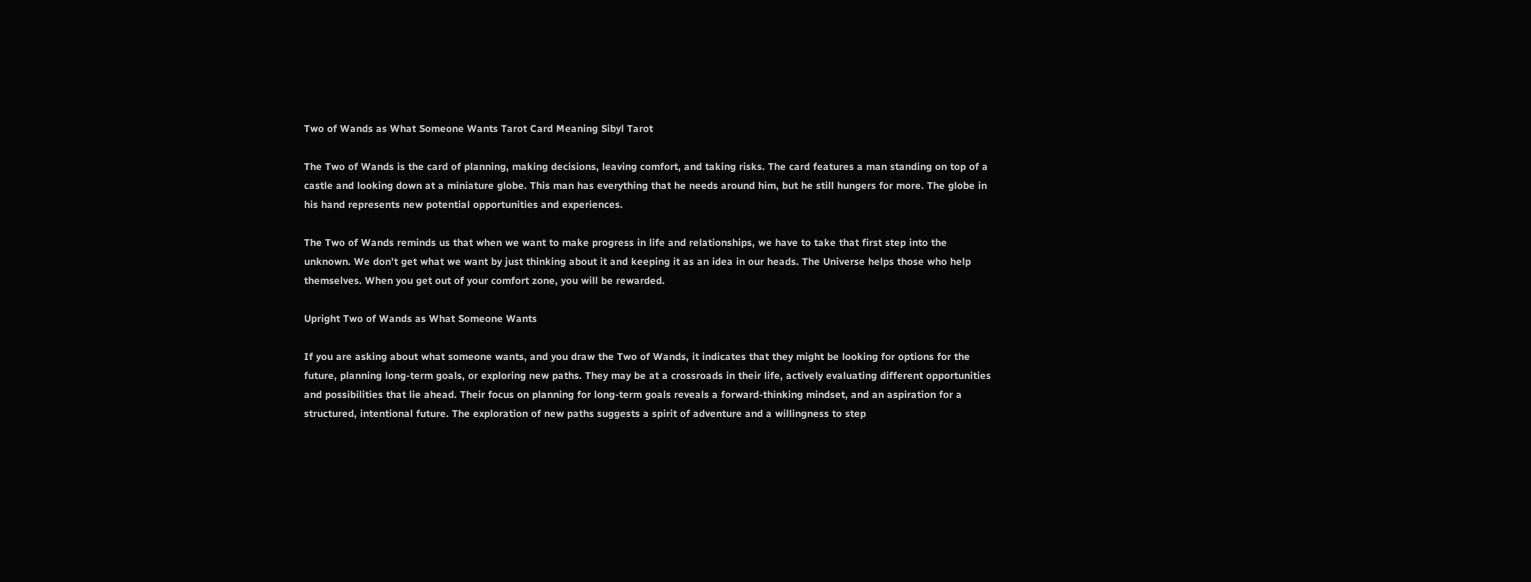Two of Wands as What Someone Wants Tarot Card Meaning Sibyl Tarot

The Two of Wands is the card of planning, making decisions, leaving comfort, and taking risks. The card features a man standing on top of a castle and looking down at a miniature globe. This man has everything that he needs around him, but he still hungers for more. The globe in his hand represents new potential opportunities and experiences.

The Two of Wands reminds us that when we want to make progress in life and relationships, we have to take that first step into the unknown. We don’t get what we want by just thinking about it and keeping it as an idea in our heads. The Universe helps those who help themselves. When you get out of your comfort zone, you will be rewarded.

Upright Two of Wands as What Someone Wants

If you are asking about what someone wants, and you draw the Two of Wands, it indicates that they might be looking for options for the future, planning long-term goals, or exploring new paths. They may be at a crossroads in their life, actively evaluating different opportunities and possibilities that lie ahead. Their focus on planning for long-term goals reveals a forward-thinking mindset, and an aspiration for a structured, intentional future. The exploration of new paths suggests a spirit of adventure and a willingness to step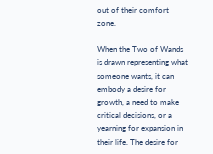out of their comfort zone.

When the Two of Wands is drawn representing what someone wants, it can embody a desire for growth, a need to make critical decisions, or a yearning for expansion in their life. The desire for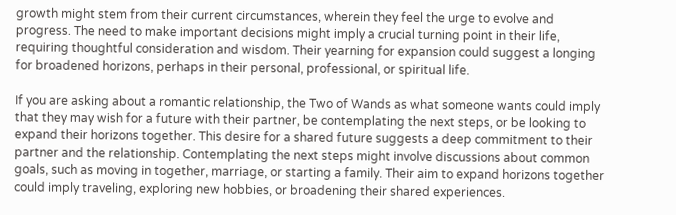growth might stem from their current circumstances, wherein they feel the urge to evolve and progress. The need to make important decisions might imply a crucial turning point in their life, requiring thoughtful consideration and wisdom. Their yearning for expansion could suggest a longing for broadened horizons, perhaps in their personal, professional, or spiritual life.

If you are asking about a romantic relationship, the Two of Wands as what someone wants could imply that they may wish for a future with their partner, be contemplating the next steps, or be looking to expand their horizons together. This desire for a shared future suggests a deep commitment to their partner and the relationship. Contemplating the next steps might involve discussions about common goals, such as moving in together, marriage, or starting a family. Their aim to expand horizons together could imply traveling, exploring new hobbies, or broadening their shared experiences.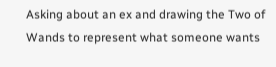Asking about an ex and drawing the Two of Wands to represent what someone wants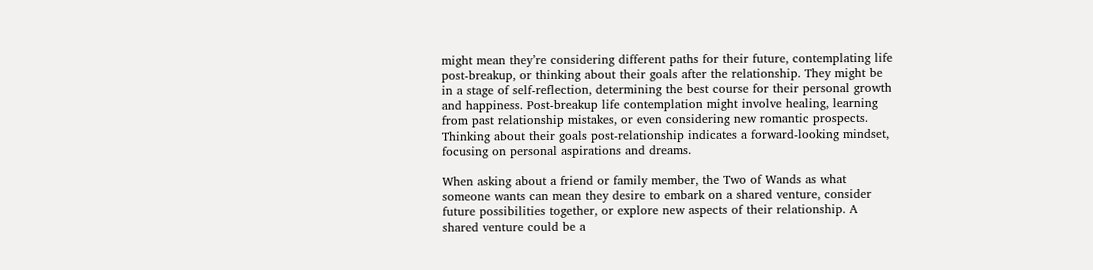might mean they’re considering different paths for their future, contemplating life post-breakup, or thinking about their goals after the relationship. They might be in a stage of self-reflection, determining the best course for their personal growth and happiness. Post-breakup life contemplation might involve healing, learning from past relationship mistakes, or even considering new romantic prospects. Thinking about their goals post-relationship indicates a forward-looking mindset, focusing on personal aspirations and dreams.

When asking about a friend or family member, the Two of Wands as what someone wants can mean they desire to embark on a shared venture, consider future possibilities together, or explore new aspects of their relationship. A shared venture could be a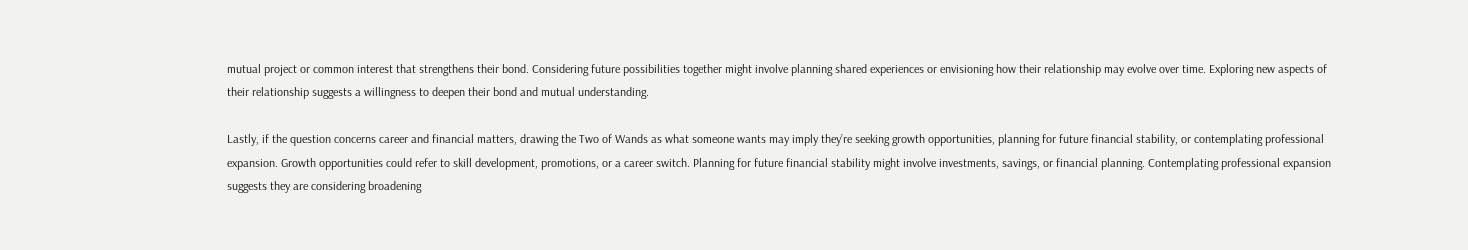mutual project or common interest that strengthens their bond. Considering future possibilities together might involve planning shared experiences or envisioning how their relationship may evolve over time. Exploring new aspects of their relationship suggests a willingness to deepen their bond and mutual understanding.

Lastly, if the question concerns career and financial matters, drawing the Two of Wands as what someone wants may imply they’re seeking growth opportunities, planning for future financial stability, or contemplating professional expansion. Growth opportunities could refer to skill development, promotions, or a career switch. Planning for future financial stability might involve investments, savings, or financial planning. Contemplating professional expansion suggests they are considering broadening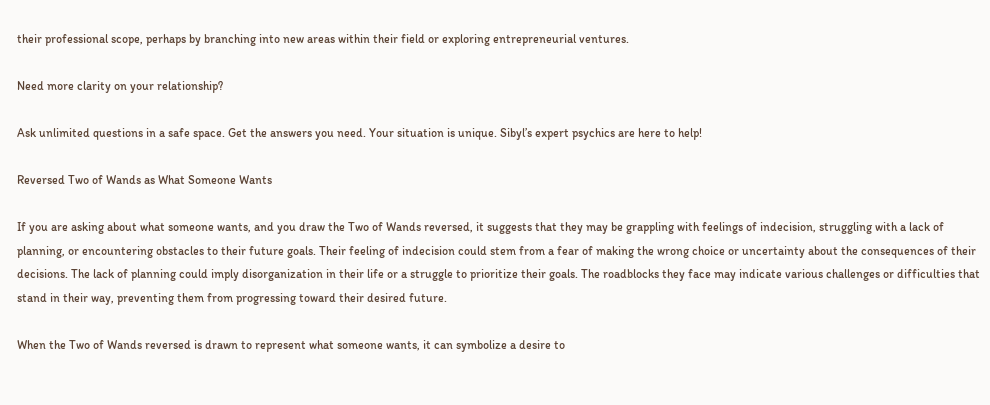their professional scope, perhaps by branching into new areas within their field or exploring entrepreneurial ventures.

Need more clarity on your relationship?

Ask unlimited questions in a safe space. Get the answers you need. Your situation is unique. Sibyl’s expert psychics are here to help!

Reversed Two of Wands as What Someone Wants

If you are asking about what someone wants, and you draw the Two of Wands reversed, it suggests that they may be grappling with feelings of indecision, struggling with a lack of planning, or encountering obstacles to their future goals. Their feeling of indecision could stem from a fear of making the wrong choice or uncertainty about the consequences of their decisions. The lack of planning could imply disorganization in their life or a struggle to prioritize their goals. The roadblocks they face may indicate various challenges or difficulties that stand in their way, preventing them from progressing toward their desired future.

When the Two of Wands reversed is drawn to represent what someone wants, it can symbolize a desire to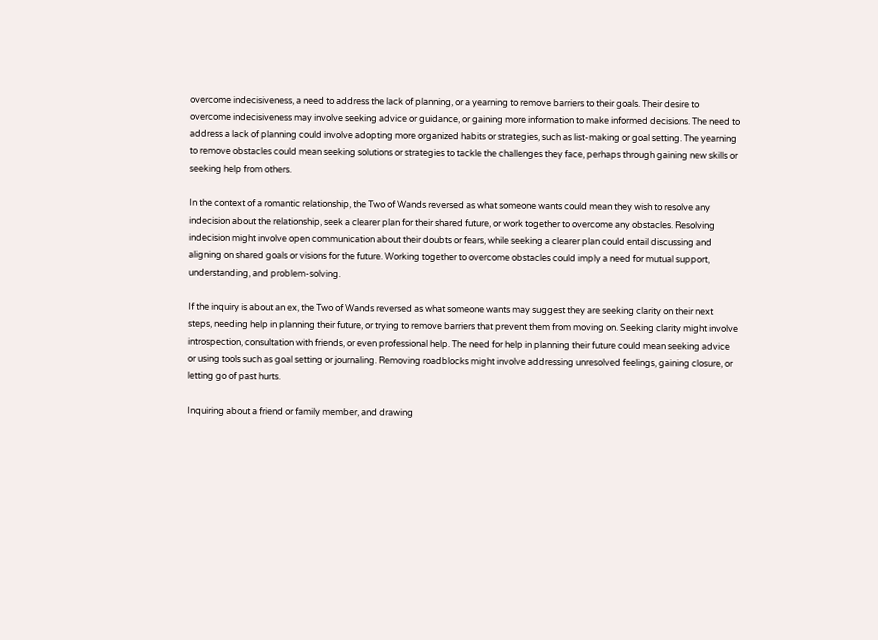overcome indecisiveness, a need to address the lack of planning, or a yearning to remove barriers to their goals. Their desire to overcome indecisiveness may involve seeking advice or guidance, or gaining more information to make informed decisions. The need to address a lack of planning could involve adopting more organized habits or strategies, such as list-making or goal setting. The yearning to remove obstacles could mean seeking solutions or strategies to tackle the challenges they face, perhaps through gaining new skills or seeking help from others.

In the context of a romantic relationship, the Two of Wands reversed as what someone wants could mean they wish to resolve any indecision about the relationship, seek a clearer plan for their shared future, or work together to overcome any obstacles. Resolving indecision might involve open communication about their doubts or fears, while seeking a clearer plan could entail discussing and aligning on shared goals or visions for the future. Working together to overcome obstacles could imply a need for mutual support, understanding, and problem-solving.

If the inquiry is about an ex, the Two of Wands reversed as what someone wants may suggest they are seeking clarity on their next steps, needing help in planning their future, or trying to remove barriers that prevent them from moving on. Seeking clarity might involve introspection, consultation with friends, or even professional help. The need for help in planning their future could mean seeking advice or using tools such as goal setting or journaling. Removing roadblocks might involve addressing unresolved feelings, gaining closure, or letting go of past hurts.

Inquiring about a friend or family member, and drawing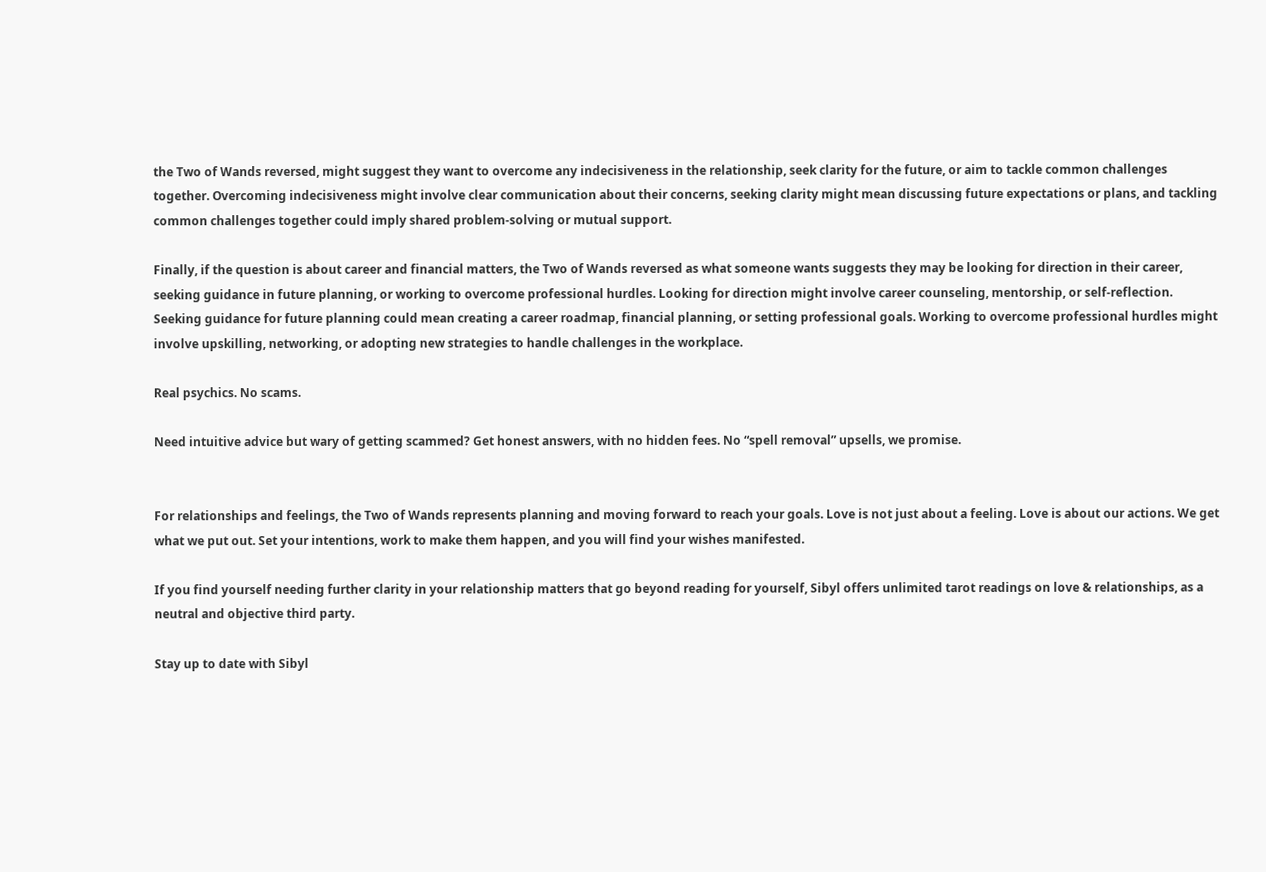the Two of Wands reversed, might suggest they want to overcome any indecisiveness in the relationship, seek clarity for the future, or aim to tackle common challenges together. Overcoming indecisiveness might involve clear communication about their concerns, seeking clarity might mean discussing future expectations or plans, and tackling common challenges together could imply shared problem-solving or mutual support.

Finally, if the question is about career and financial matters, the Two of Wands reversed as what someone wants suggests they may be looking for direction in their career, seeking guidance in future planning, or working to overcome professional hurdles. Looking for direction might involve career counseling, mentorship, or self-reflection. Seeking guidance for future planning could mean creating a career roadmap, financial planning, or setting professional goals. Working to overcome professional hurdles might involve upskilling, networking, or adopting new strategies to handle challenges in the workplace.

Real psychics. No scams.

Need intuitive advice but wary of getting scammed? Get honest answers, with no hidden fees. No “spell removal” upsells, we promise.


For relationships and feelings, the Two of Wands represents planning and moving forward to reach your goals. Love is not just about a feeling. Love is about our actions. We get what we put out. Set your intentions, work to make them happen, and you will find your wishes manifested.

If you find yourself needing further clarity in your relationship matters that go beyond reading for yourself, Sibyl offers unlimited tarot readings on love & relationships, as a neutral and objective third party.

Stay up to date with Sibyl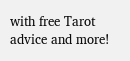with free Tarot advice and more!